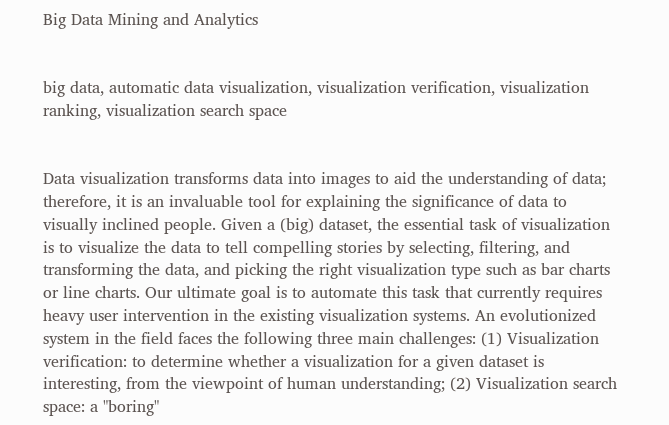Big Data Mining and Analytics


big data, automatic data visualization, visualization verification, visualization ranking, visualization search space


Data visualization transforms data into images to aid the understanding of data; therefore, it is an invaluable tool for explaining the significance of data to visually inclined people. Given a (big) dataset, the essential task of visualization is to visualize the data to tell compelling stories by selecting, filtering, and transforming the data, and picking the right visualization type such as bar charts or line charts. Our ultimate goal is to automate this task that currently requires heavy user intervention in the existing visualization systems. An evolutionized system in the field faces the following three main challenges: (1) Visualization verification: to determine whether a visualization for a given dataset is interesting, from the viewpoint of human understanding; (2) Visualization search space: a "boring"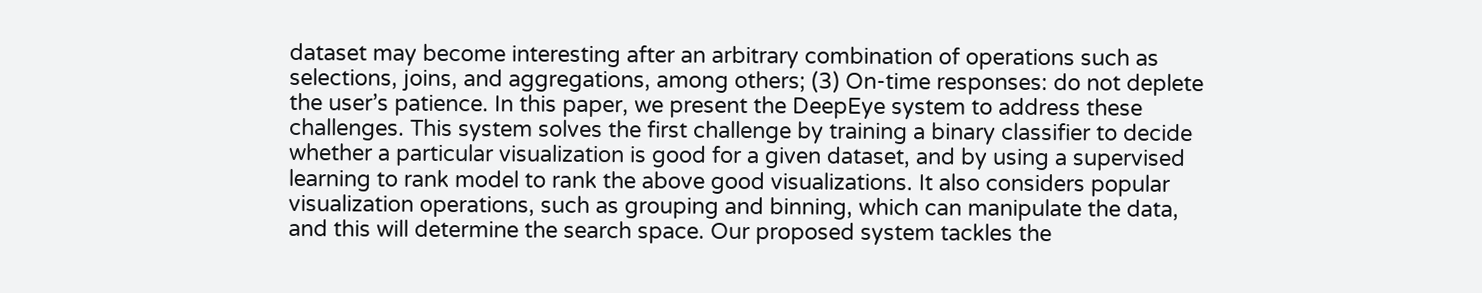dataset may become interesting after an arbitrary combination of operations such as selections, joins, and aggregations, among others; (3) On-time responses: do not deplete the user’s patience. In this paper, we present the DeepEye system to address these challenges. This system solves the first challenge by training a binary classifier to decide whether a particular visualization is good for a given dataset, and by using a supervised learning to rank model to rank the above good visualizations. It also considers popular visualization operations, such as grouping and binning, which can manipulate the data, and this will determine the search space. Our proposed system tackles the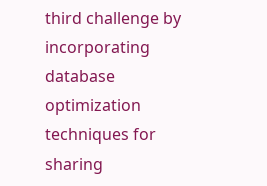third challenge by incorporating database optimization techniques for sharing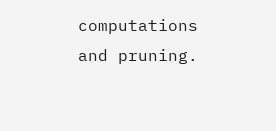computations and pruning.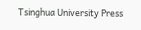Tsinghua University Press